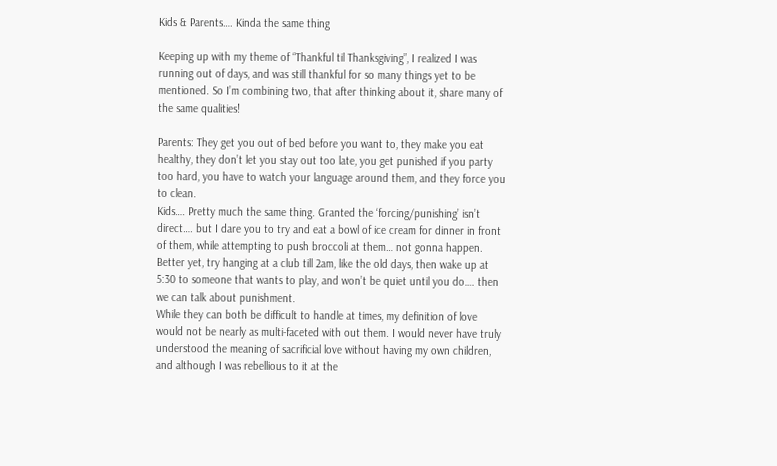Kids & Parents…. Kinda the same thing

Keeping up with my theme of “Thankful til Thanksgiving”, I realized I was running out of days, and was still thankful for so many things yet to be mentioned. So I’m combining two, that after thinking about it, share many of the same qualities!

Parents: They get you out of bed before you want to, they make you eat healthy, they don’t let you stay out too late, you get punished if you party too hard, you have to watch your language around them, and they force you to clean.
Kids…. Pretty much the same thing. Granted the ‘forcing/punishing’ isn’t direct…. but I dare you to try and eat a bowl of ice cream for dinner in front of them, while attempting to push broccoli at them… not gonna happen. Better yet, try hanging at a club till 2am, like the old days, then wake up at 5:30 to someone that wants to play, and won’t be quiet until you do…. then we can talk about punishment.
While they can both be difficult to handle at times, my definition of love would not be nearly as multi-faceted with out them. I would never have truly understood the meaning of sacrificial love without having my own children, and although I was rebellious to it at the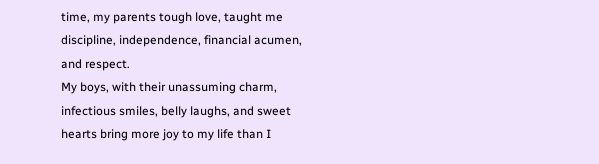time, my parents tough love, taught me discipline, independence, financial acumen, and respect.
My boys, with their unassuming charm, infectious smiles, belly laughs, and sweet hearts bring more joy to my life than I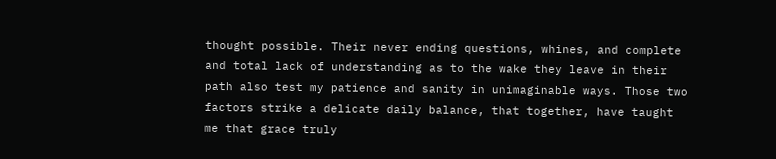thought possible. Their never ending questions, whines, and complete and total lack of understanding as to the wake they leave in their path also test my patience and sanity in unimaginable ways. Those two factors strike a delicate daily balance, that together, have taught me that grace truly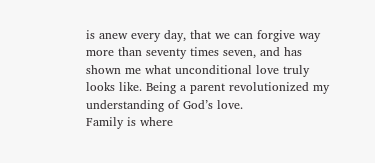is anew every day, that we can forgive way more than seventy times seven, and has shown me what unconditional love truly looks like. Being a parent revolutionized my understanding of God’s love.
Family is where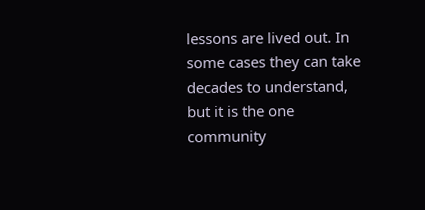lessons are lived out. In some cases they can take decades to understand, but it is the one community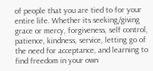of people that you are tied to for your entire life. Whether its seeking/giving grace or mercy, forgiveness, self control, patience, kindness, service, letting go of the need for acceptance, and learning to find freedom in your own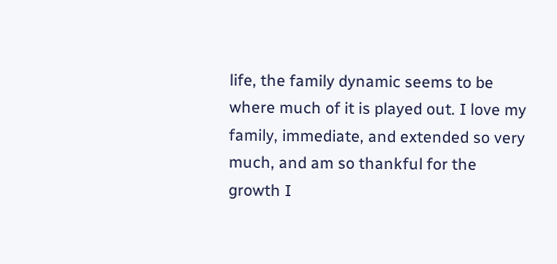life, the family dynamic seems to be where much of it is played out. I love my family, immediate, and extended so very much, and am so thankful for the growth I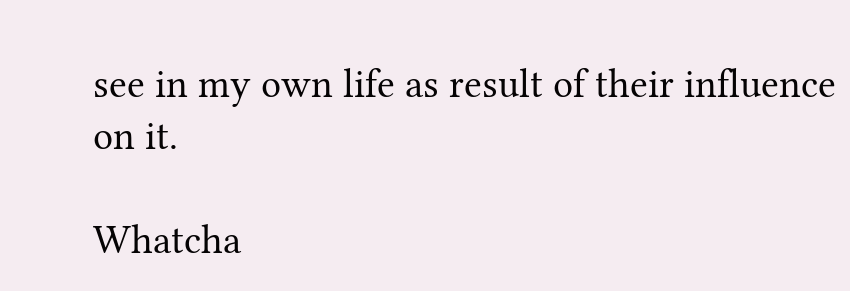see in my own life as result of their influence on it.

Whatcha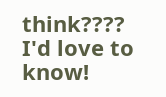think???? I'd love to know!